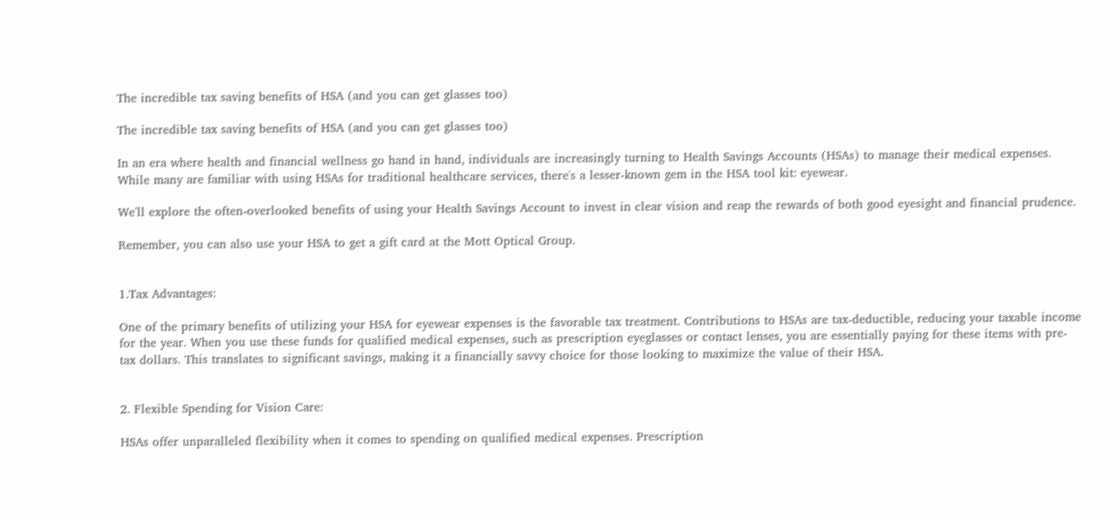The incredible tax saving benefits of HSA (and you can get glasses too)

The incredible tax saving benefits of HSA (and you can get glasses too)

In an era where health and financial wellness go hand in hand, individuals are increasingly turning to Health Savings Accounts (HSAs) to manage their medical expenses. While many are familiar with using HSAs for traditional healthcare services, there's a lesser-known gem in the HSA tool kit: eyewear.

We'll explore the often-overlooked benefits of using your Health Savings Account to invest in clear vision and reap the rewards of both good eyesight and financial prudence.

Remember, you can also use your HSA to get a gift card at the Mott Optical Group.


1.Tax Advantages:

One of the primary benefits of utilizing your HSA for eyewear expenses is the favorable tax treatment. Contributions to HSAs are tax-deductible, reducing your taxable income for the year. When you use these funds for qualified medical expenses, such as prescription eyeglasses or contact lenses, you are essentially paying for these items with pre-tax dollars. This translates to significant savings, making it a financially savvy choice for those looking to maximize the value of their HSA.


2. Flexible Spending for Vision Care:

HSAs offer unparalleled flexibility when it comes to spending on qualified medical expenses. Prescription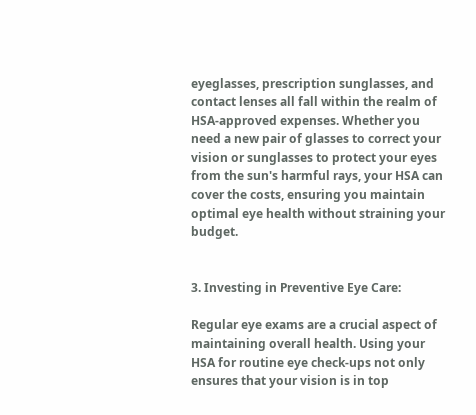eyeglasses, prescription sunglasses, and contact lenses all fall within the realm of HSA-approved expenses. Whether you need a new pair of glasses to correct your vision or sunglasses to protect your eyes from the sun's harmful rays, your HSA can cover the costs, ensuring you maintain optimal eye health without straining your budget.


3. Investing in Preventive Eye Care:

Regular eye exams are a crucial aspect of maintaining overall health. Using your HSA for routine eye check-ups not only ensures that your vision is in top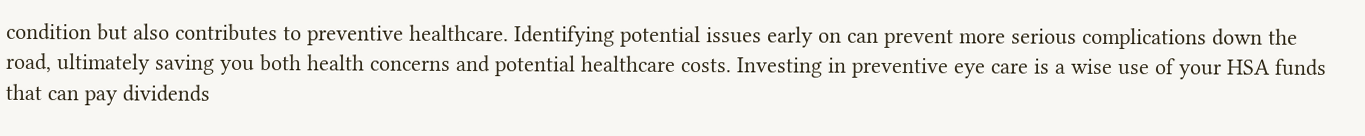condition but also contributes to preventive healthcare. Identifying potential issues early on can prevent more serious complications down the road, ultimately saving you both health concerns and potential healthcare costs. Investing in preventive eye care is a wise use of your HSA funds that can pay dividends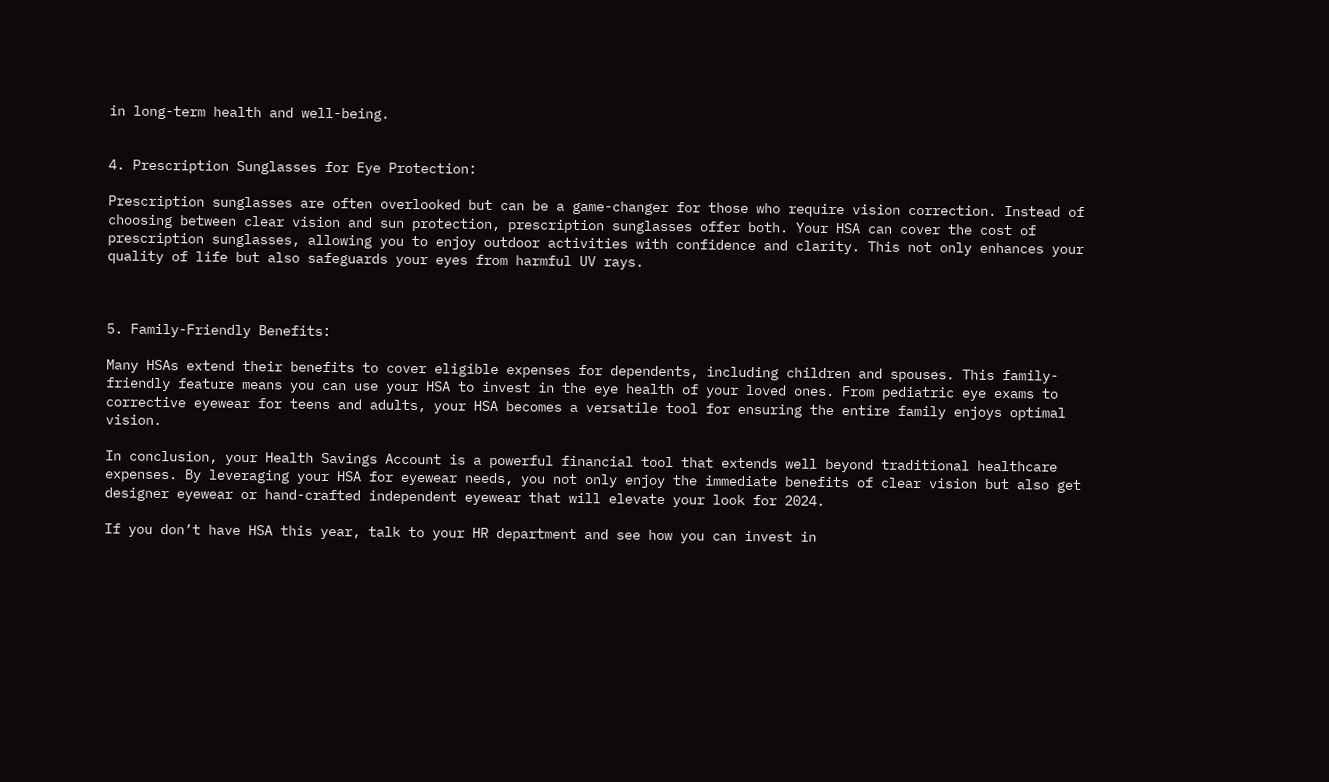in long-term health and well-being.


4. Prescription Sunglasses for Eye Protection:

Prescription sunglasses are often overlooked but can be a game-changer for those who require vision correction. Instead of choosing between clear vision and sun protection, prescription sunglasses offer both. Your HSA can cover the cost of prescription sunglasses, allowing you to enjoy outdoor activities with confidence and clarity. This not only enhances your quality of life but also safeguards your eyes from harmful UV rays.



5. Family-Friendly Benefits:

Many HSAs extend their benefits to cover eligible expenses for dependents, including children and spouses. This family-friendly feature means you can use your HSA to invest in the eye health of your loved ones. From pediatric eye exams to corrective eyewear for teens and adults, your HSA becomes a versatile tool for ensuring the entire family enjoys optimal vision.

In conclusion, your Health Savings Account is a powerful financial tool that extends well beyond traditional healthcare expenses. By leveraging your HSA for eyewear needs, you not only enjoy the immediate benefits of clear vision but also get designer eyewear or hand-crafted independent eyewear that will elevate your look for 2024.

If you don’t have HSA this year, talk to your HR department and see how you can invest in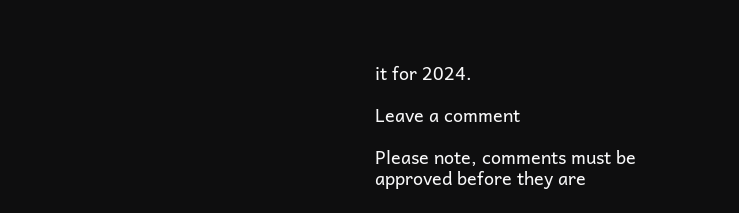it for 2024.

Leave a comment

Please note, comments must be approved before they are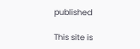published

This site is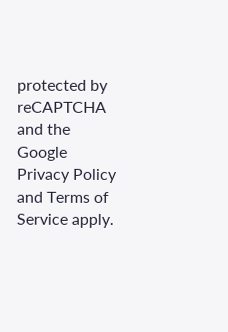protected by reCAPTCHA and the Google Privacy Policy and Terms of Service apply.